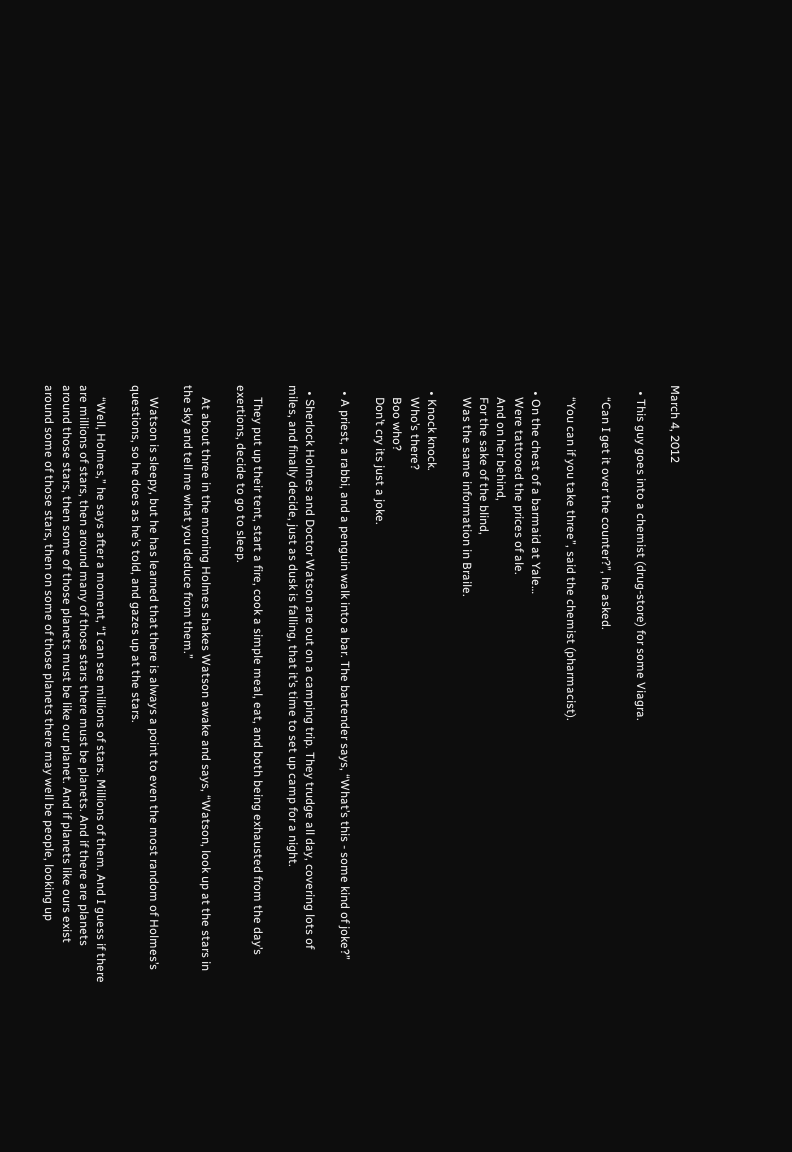March 4, 2012

  • This guy goes into a chemist (drug-store) for some Viagra.

    “Can I get it over the counter?”, he asked.

    “You can if you take three”, said the chemist (pharmacist).

  • On the chest of a barmaid at Yale…
    Were tattooed the prices of ale.
    And on her behind,
    For the sake of the blind,
    Was the same information in Braile.

  • Knock knock.
    Who’s there?
    Boo who?
    Don’t cry its just a joke.

  • A priest, a rabbi, and a penguin walk into a bar. The bartender says, “What’s this - some kind of joke?”

  • Sherlock Holmes and Doctor Watson are out on a camping trip. They trudge all day, covering lots of miles, and finally decide, just as dusk is falling, that it’s time to set up camp for a night.

    They put up their tent, start a fire, cook a simple meal, eat, and both being exhausted from the day’s exertions, decide to go to sleep.

    At about three in the morning Holmes shakes Watson awake and says, “Watson, look up at the stars in the sky and tell me what you deduce from them.”

    Watson is sleepy, but he has learned that there is always a point to even the most random of Holmes’s questions, so he does as he’s told, and gazes up at the stars.

    “Well, Holmes,” he says after a moment, “I can see millions of stars. Millions of them. And I guess if there are millions of stars, then around many of those stars there must be planets. And if there are planets around those stars, then some of those planets must be like our planet. And if planets like ours exist around some of those stars, then on some of those planets there may well be people, looking up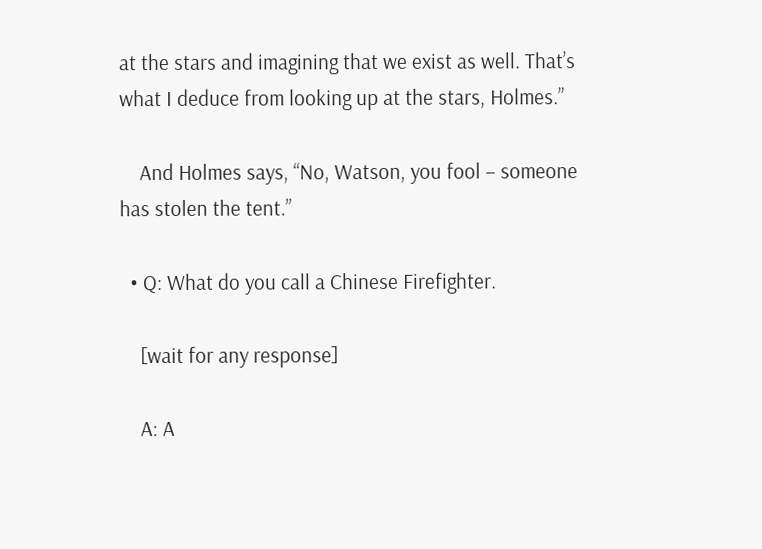at the stars and imagining that we exist as well. That’s what I deduce from looking up at the stars, Holmes.”

    And Holmes says, “No, Watson, you fool – someone has stolen the tent.”

  • Q: What do you call a Chinese Firefighter.

    [wait for any response]

    A: A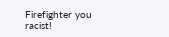Firefighter you racist!